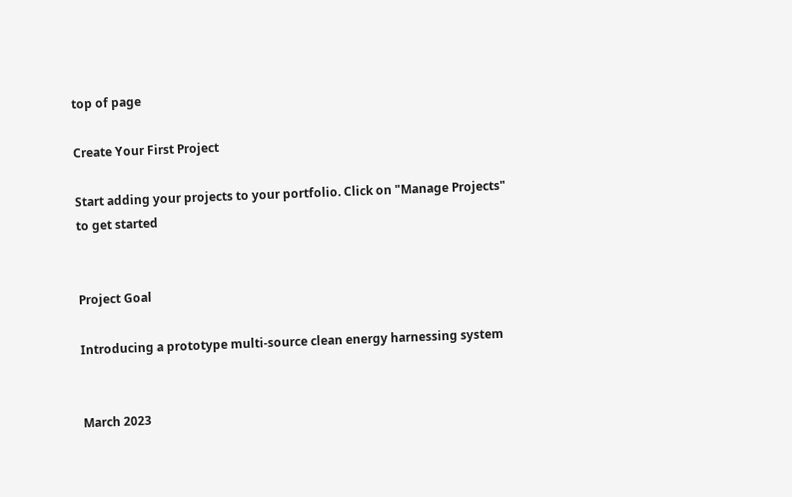top of page

Create Your First Project

Start adding your projects to your portfolio. Click on "Manage Projects" to get started


Project Goal

Introducing a prototype multi-source clean energy harnessing system


March 2023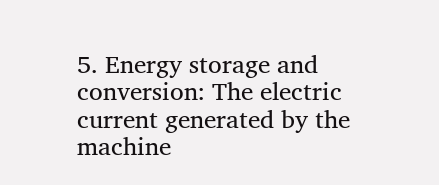5. Energy storage and conversion: The electric current generated by the machine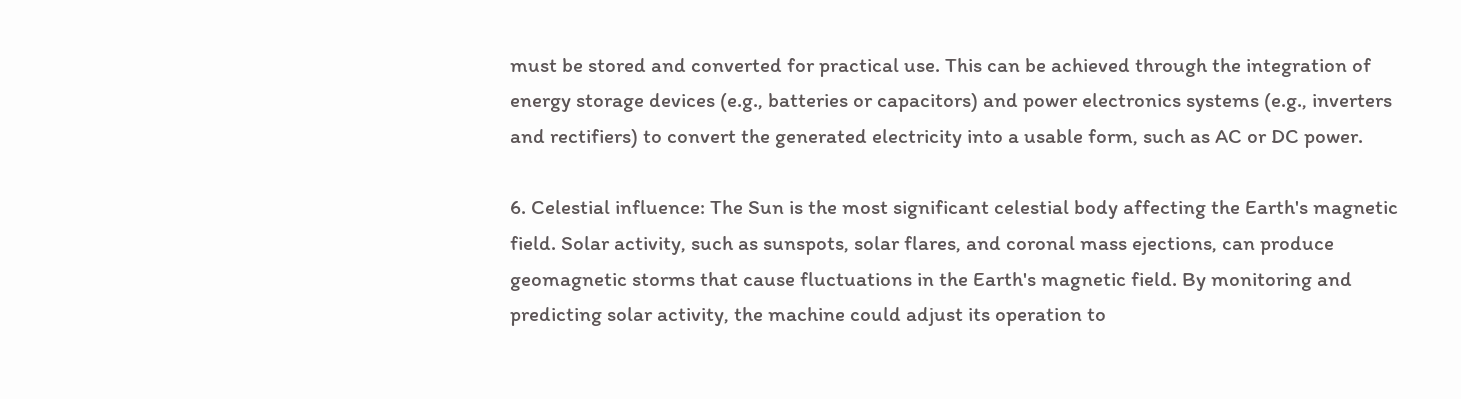must be stored and converted for practical use. This can be achieved through the integration of energy storage devices (e.g., batteries or capacitors) and power electronics systems (e.g., inverters and rectifiers) to convert the generated electricity into a usable form, such as AC or DC power.

6. Celestial influence: The Sun is the most significant celestial body affecting the Earth's magnetic field. Solar activity, such as sunspots, solar flares, and coronal mass ejections, can produce geomagnetic storms that cause fluctuations in the Earth's magnetic field. By monitoring and predicting solar activity, the machine could adjust its operation to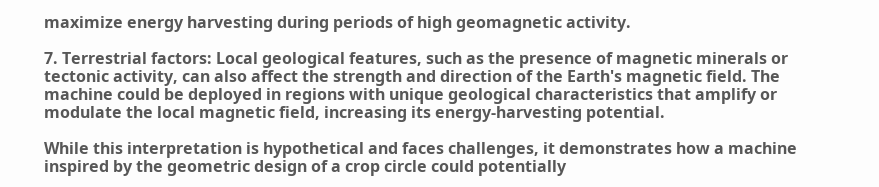maximize energy harvesting during periods of high geomagnetic activity.

7. Terrestrial factors: Local geological features, such as the presence of magnetic minerals or tectonic activity, can also affect the strength and direction of the Earth's magnetic field. The machine could be deployed in regions with unique geological characteristics that amplify or modulate the local magnetic field, increasing its energy-harvesting potential.

While this interpretation is hypothetical and faces challenges, it demonstrates how a machine inspired by the geometric design of a crop circle could potentially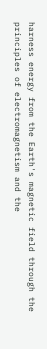harness energy from the Earth's magnetic field through the principles of electromagnetism and the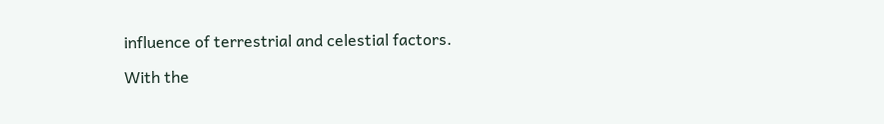influence of terrestrial and celestial factors.

With the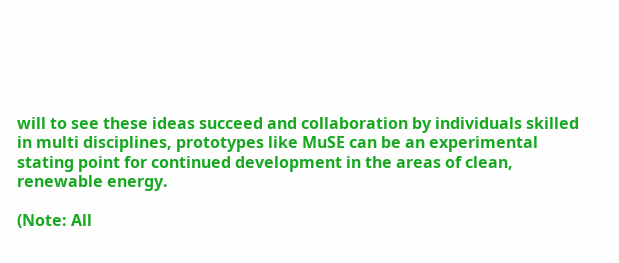will to see these ideas succeed and collaboration by individuals skilled in multi disciplines, prototypes like MuSE can be an experimental stating point for continued development in the areas of clean, renewable energy.

(Note: All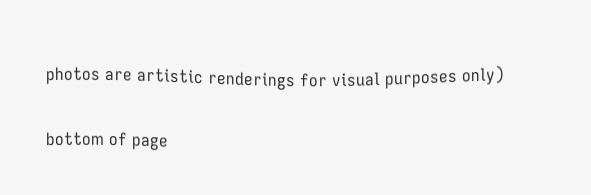photos are artistic renderings for visual purposes only)

bottom of page